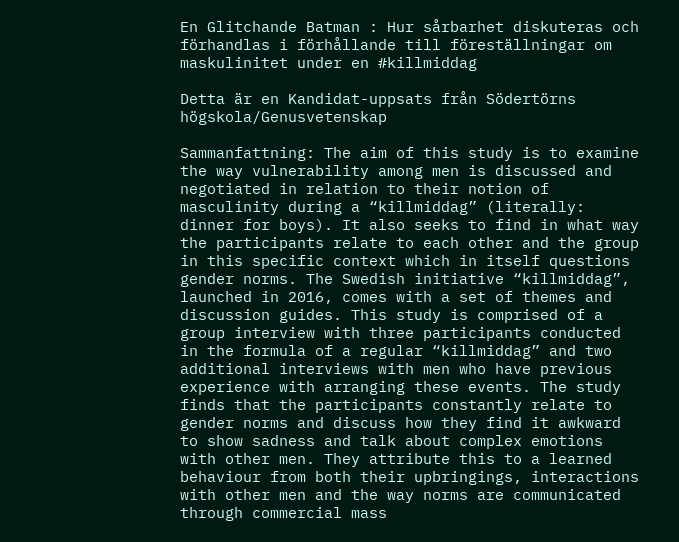En Glitchande Batman : Hur sårbarhet diskuteras och förhandlas i förhållande till föreställningar om maskulinitet under en #killmiddag

Detta är en Kandidat-uppsats från Södertörns högskola/Genusvetenskap

Sammanfattning: The aim of this study is to examine the way vulnerability among men is discussed and negotiated in relation to their notion of masculinity during a “killmiddag” (literally: dinner for boys). It also seeks to find in what way the participants relate to each other and the group in this specific context which in itself questions gender norms. The Swedish initiative “killmiddag”, launched in 2016, comes with a set of themes and discussion guides. This study is comprised of a group interview with three participants conducted in the formula of a regular “killmiddag” and two additional interviews with men who have previous experience with arranging these events. The study finds that the participants constantly relate to gender norms and discuss how they find it awkward to show sadness and talk about complex emotions with other men. They attribute this to a learned behaviour from both their upbringings, interactions with other men and the way norms are communicated through commercial mass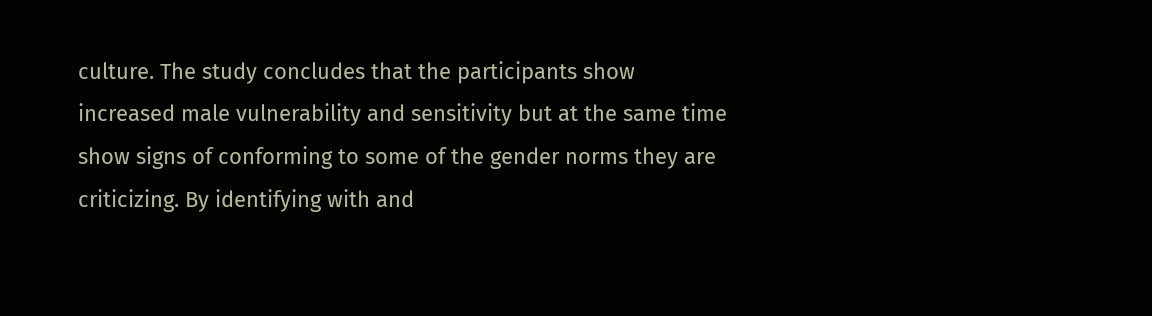culture. The study concludes that the participants show increased male vulnerability and sensitivity but at the same time show signs of conforming to some of the gender norms they are criticizing. By identifying with and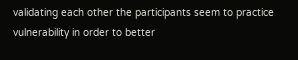validating each other the participants seem to practice vulnerability in order to better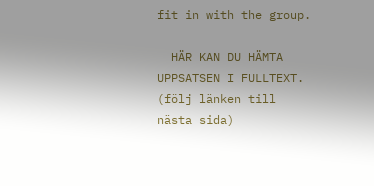fit in with the group.

  HÄR KAN DU HÄMTA UPPSATSEN I FULLTEXT. (följ länken till nästa sida)